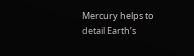Mercury helps to detail Earth’s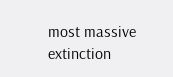most massive extinction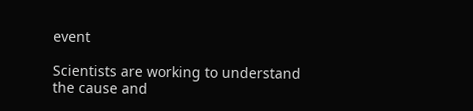event

Scientists are working to understand the cause and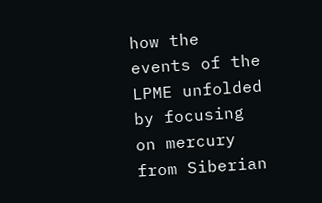how the events of the LPME unfolded by focusing on mercury from Siberian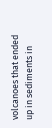volcanoes that ended up in sediments in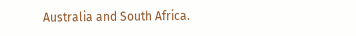Australia and South Africa.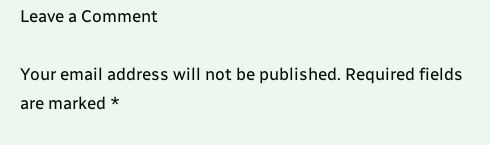Leave a Comment

Your email address will not be published. Required fields are marked *